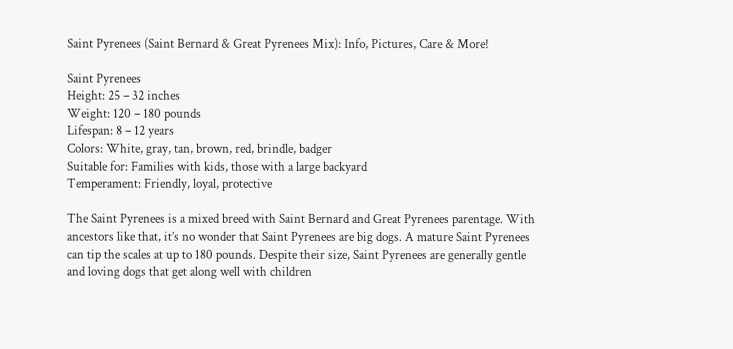Saint Pyrenees (Saint Bernard & Great Pyrenees Mix): Info, Pictures, Care & More!

Saint Pyrenees
Height: 25 – 32 inches
Weight: 120 – 180 pounds
Lifespan: 8 – 12 years
Colors: White, gray, tan, brown, red, brindle, badger
Suitable for: Families with kids, those with a large backyard
Temperament: Friendly, loyal, protective

The Saint Pyrenees is a mixed breed with Saint Bernard and Great Pyrenees parentage. With ancestors like that, it’s no wonder that Saint Pyrenees are big dogs. A mature Saint Pyrenees can tip the scales at up to 180 pounds. Despite their size, Saint Pyrenees are generally gentle and loving dogs that get along well with children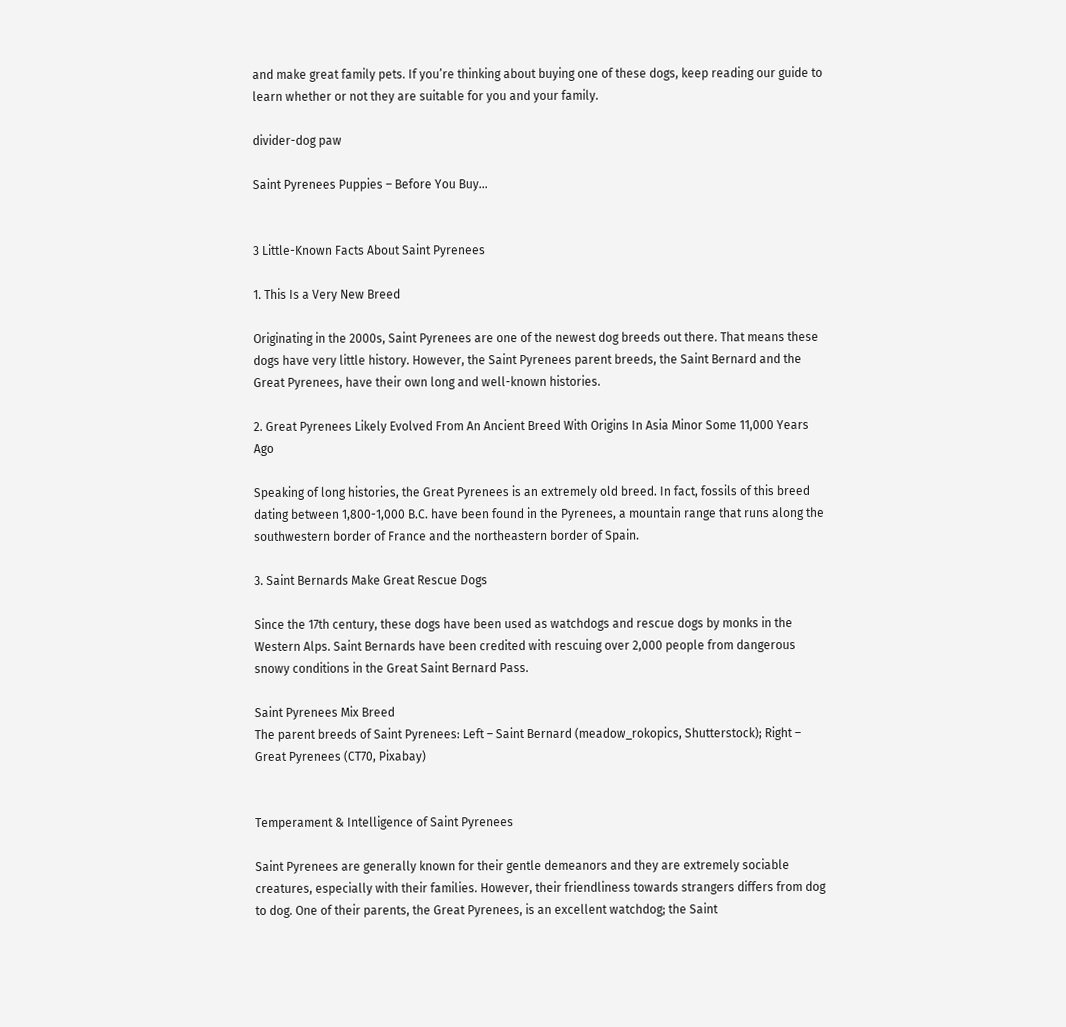and make great family pets. If you’re thinking about buying one of these dogs, keep reading our guide to learn whether or not they are suitable for you and your family.

divider-dog paw

Saint Pyrenees Puppies – Before You Buy…


3 Little-Known Facts About Saint Pyrenees

1. This Is a Very New Breed

Originating in the 2000s, Saint Pyrenees are one of the newest dog breeds out there. That means these dogs have very little history. However, the Saint Pyrenees parent breeds, the Saint Bernard and the Great Pyrenees, have their own long and well-known histories.

2. Great Pyrenees Likely Evolved From An Ancient Breed With Origins In Asia Minor Some 11,000 Years Ago

Speaking of long histories, the Great Pyrenees is an extremely old breed. In fact, fossils of this breed dating between 1,800-1,000 B.C. have been found in the Pyrenees, a mountain range that runs along the southwestern border of France and the northeastern border of Spain.

3. Saint Bernards Make Great Rescue Dogs

Since the 17th century, these dogs have been used as watchdogs and rescue dogs by monks in the Western Alps. Saint Bernards have been credited with rescuing over 2,000 people from dangerous snowy conditions in the Great Saint Bernard Pass.

Saint Pyrenees Mix Breed
The parent breeds of Saint Pyrenees: Left – Saint Bernard (meadow_rokopics, Shutterstock); Right – Great Pyrenees (CT70, Pixabay)


Temperament & Intelligence of Saint Pyrenees

Saint Pyrenees are generally known for their gentle demeanors and they are extremely sociable creatures, especially with their families. However, their friendliness towards strangers differs from dog to dog. One of their parents, the Great Pyrenees, is an excellent watchdog; the Saint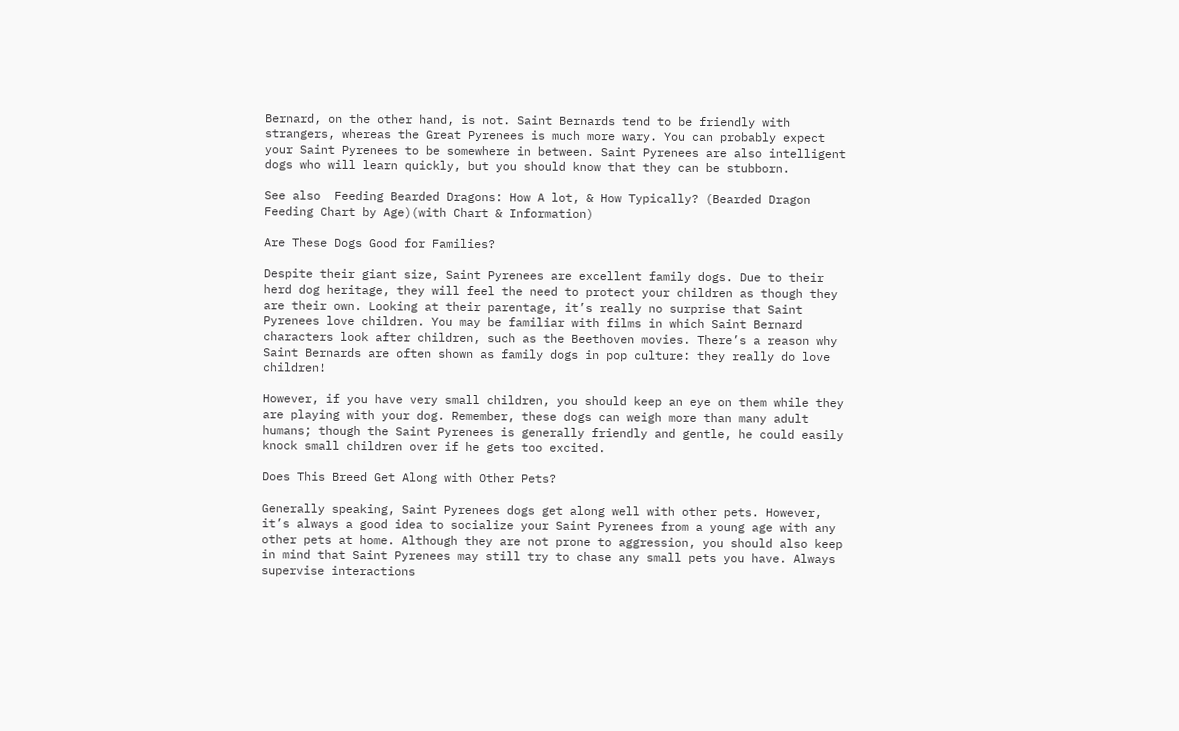Bernard, on the other hand, is not. Saint Bernards tend to be friendly with strangers, whereas the Great Pyrenees is much more wary. You can probably expect your Saint Pyrenees to be somewhere in between. Saint Pyrenees are also intelligent dogs who will learn quickly, but you should know that they can be stubborn.

See also  Feeding Bearded Dragons: How A lot, & How Typically? (Bearded Dragon Feeding Chart by Age)(with Chart & Information)

Are These Dogs Good for Families?

Despite their giant size, Saint Pyrenees are excellent family dogs. Due to their herd dog heritage, they will feel the need to protect your children as though they are their own. Looking at their parentage, it’s really no surprise that Saint Pyrenees love children. You may be familiar with films in which Saint Bernard characters look after children, such as the Beethoven movies. There’s a reason why Saint Bernards are often shown as family dogs in pop culture: they really do love children!

However, if you have very small children, you should keep an eye on them while they are playing with your dog. Remember, these dogs can weigh more than many adult humans; though the Saint Pyrenees is generally friendly and gentle, he could easily knock small children over if he gets too excited.

Does This Breed Get Along with Other Pets?

Generally speaking, Saint Pyrenees dogs get along well with other pets. However, it’s always a good idea to socialize your Saint Pyrenees from a young age with any other pets at home. Although they are not prone to aggression, you should also keep in mind that Saint Pyrenees may still try to chase any small pets you have. Always supervise interactions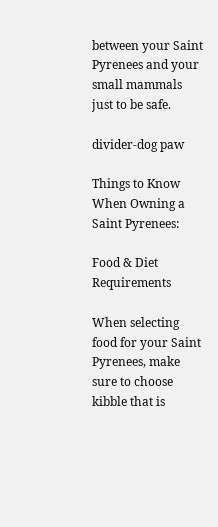between your Saint Pyrenees and your small mammals just to be safe.

divider-dog paw

Things to Know When Owning a Saint Pyrenees:

Food & Diet Requirements

When selecting food for your Saint Pyrenees, make sure to choose kibble that is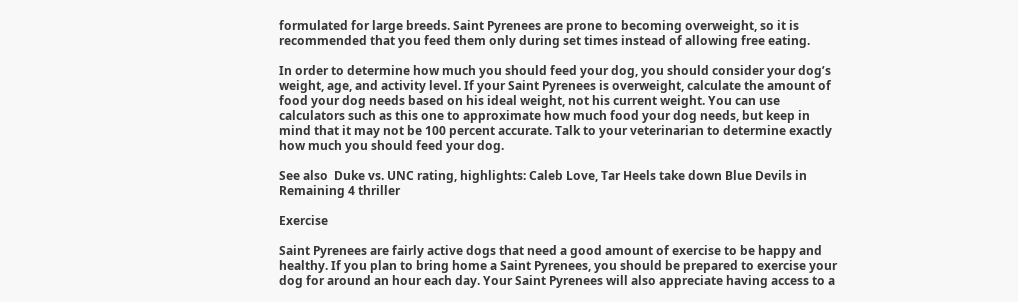formulated for large breeds. Saint Pyrenees are prone to becoming overweight, so it is recommended that you feed them only during set times instead of allowing free eating.

In order to determine how much you should feed your dog, you should consider your dog’s weight, age, and activity level. If your Saint Pyrenees is overweight, calculate the amount of food your dog needs based on his ideal weight, not his current weight. You can use calculators such as this one to approximate how much food your dog needs, but keep in mind that it may not be 100 percent accurate. Talk to your veterinarian to determine exactly how much you should feed your dog.

See also  Duke vs. UNC rating, highlights: Caleb Love, Tar Heels take down Blue Devils in Remaining 4 thriller

Exercise

Saint Pyrenees are fairly active dogs that need a good amount of exercise to be happy and healthy. If you plan to bring home a Saint Pyrenees, you should be prepared to exercise your dog for around an hour each day. Your Saint Pyrenees will also appreciate having access to a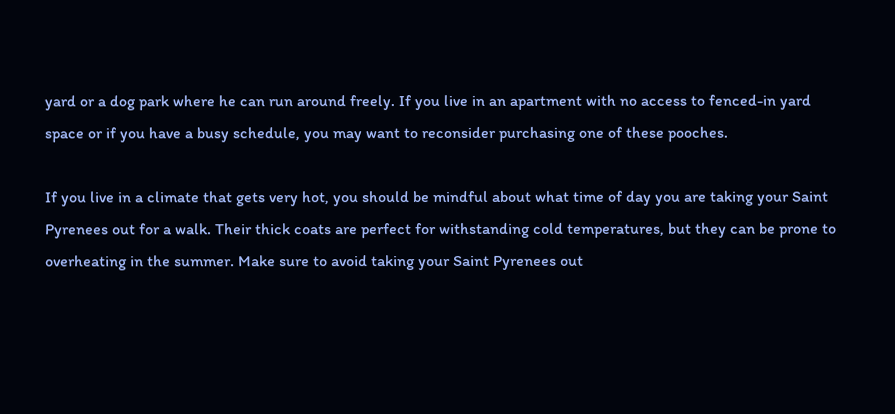yard or a dog park where he can run around freely. If you live in an apartment with no access to fenced-in yard space or if you have a busy schedule, you may want to reconsider purchasing one of these pooches.

If you live in a climate that gets very hot, you should be mindful about what time of day you are taking your Saint Pyrenees out for a walk. Their thick coats are perfect for withstanding cold temperatures, but they can be prone to overheating in the summer. Make sure to avoid taking your Saint Pyrenees out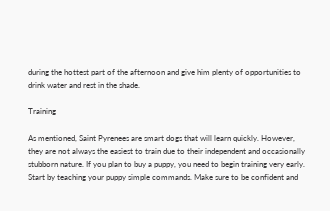during the hottest part of the afternoon and give him plenty of opportunities to drink water and rest in the shade.

Training

As mentioned, Saint Pyrenees are smart dogs that will learn quickly. However, they are not always the easiest to train due to their independent and occasionally stubborn nature. If you plan to buy a puppy, you need to begin training very early. Start by teaching your puppy simple commands. Make sure to be confident and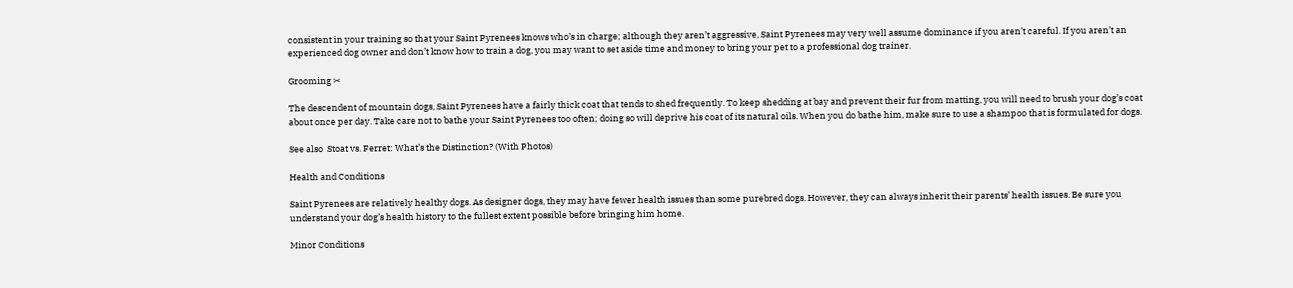consistent in your training so that your Saint Pyrenees knows who’s in charge; although they aren’t aggressive, Saint Pyrenees may very well assume dominance if you aren’t careful. If you aren’t an experienced dog owner and don’t know how to train a dog, you may want to set aside time and money to bring your pet to a professional dog trainer.

Grooming ✂

The descendent of mountain dogs, Saint Pyrenees have a fairly thick coat that tends to shed frequently. To keep shedding at bay and prevent their fur from matting, you will need to brush your dog’s coat about once per day. Take care not to bathe your Saint Pyrenees too often; doing so will deprive his coat of its natural oils. When you do bathe him, make sure to use a shampoo that is formulated for dogs.

See also  Stoat vs. Ferret: What’s the Distinction? (With Photos)

Health and Conditions

Saint Pyrenees are relatively healthy dogs. As designer dogs, they may have fewer health issues than some purebred dogs. However, they can always inherit their parents’ health issues. Be sure you understand your dog’s health history to the fullest extent possible before bringing him home.

Minor Conditions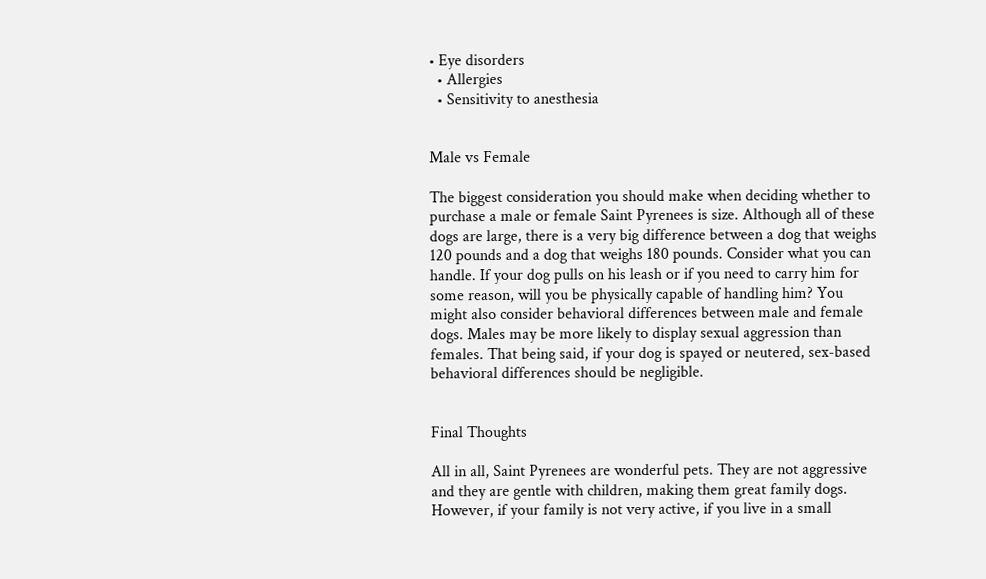• Eye disorders
  • Allergies
  • Sensitivity to anesthesia


Male vs Female

The biggest consideration you should make when deciding whether to purchase a male or female Saint Pyrenees is size. Although all of these dogs are large, there is a very big difference between a dog that weighs 120 pounds and a dog that weighs 180 pounds. Consider what you can handle. If your dog pulls on his leash or if you need to carry him for some reason, will you be physically capable of handling him? You might also consider behavioral differences between male and female dogs. Males may be more likely to display sexual aggression than females. That being said, if your dog is spayed or neutered, sex-based behavioral differences should be negligible.


Final Thoughts

All in all, Saint Pyrenees are wonderful pets. They are not aggressive and they are gentle with children, making them great family dogs. However, if your family is not very active, if you live in a small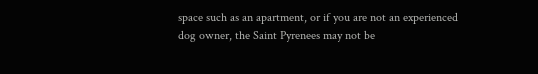space such as an apartment, or if you are not an experienced dog owner, the Saint Pyrenees may not be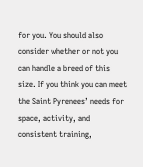for you. You should also consider whether or not you can handle a breed of this size. If you think you can meet the Saint Pyrenees’ needs for space, activity, and consistent training,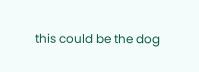this could be the dog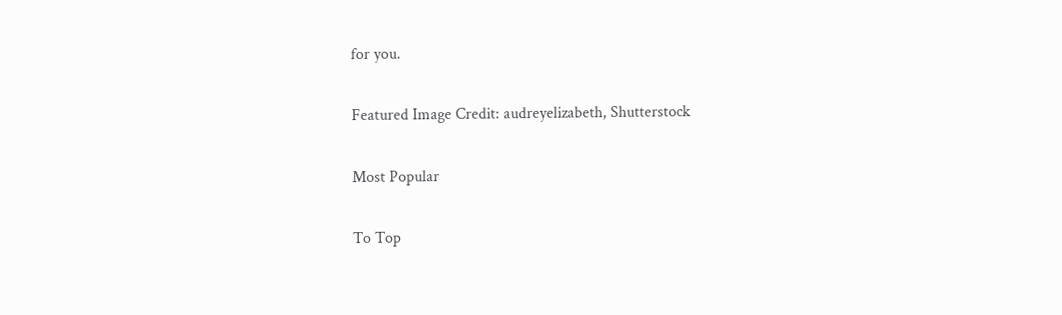for you.

Featured Image Credit: audreyelizabeth, Shutterstock

Most Popular

To Top